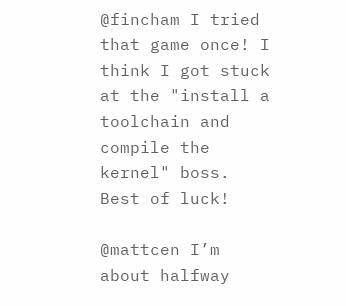@fincham I tried that game once! I think I got stuck at the "install a toolchain and compile the kernel" boss. Best of luck!

@mattcen I’m about halfway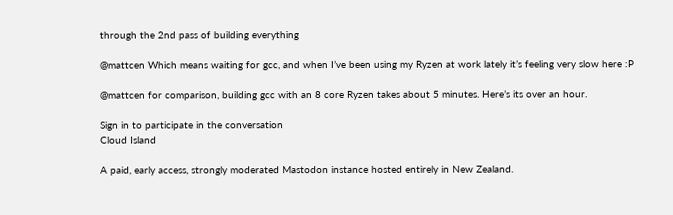through the 2nd pass of building everything

@mattcen Which means waiting for gcc, and when I’ve been using my Ryzen at work lately it’s feeling very slow here :P

@mattcen for comparison, building gcc with an 8 core Ryzen takes about 5 minutes. Here’s its over an hour.

Sign in to participate in the conversation
Cloud Island

A paid, early access, strongly moderated Mastodon instance hosted entirely in New Zealand.